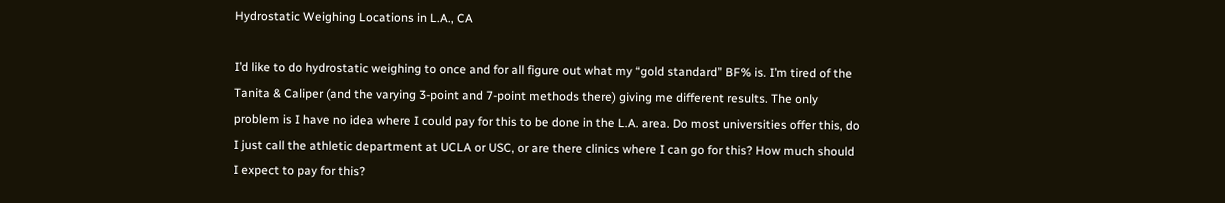Hydrostatic Weighing Locations in L.A., CA

I’d like to do hydrostatic weighing to once and for all figure out what my “gold standard” BF% is. I’m tired of the Tanita & Caliper (and the varying 3-point and 7-point methods there) giving me different results. The only problem is I have no idea where I could pay for this to be done in the L.A. area. Do most universities offer this, do I just call the athletic department at UCLA or USC, or are there clinics where I can go for this? How much should I expect to pay for this?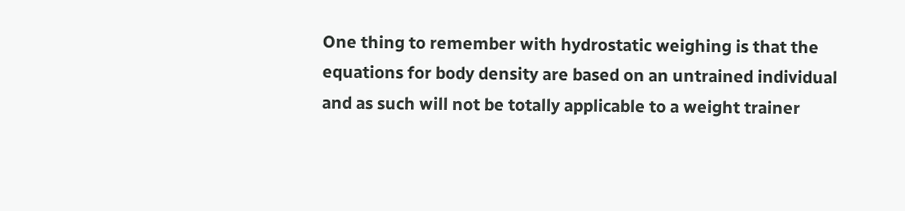One thing to remember with hydrostatic weighing is that the equations for body density are based on an untrained individual and as such will not be totally applicable to a weight trainer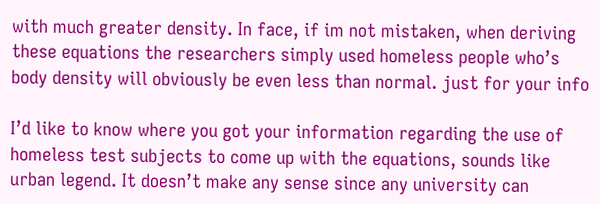with much greater density. In face, if im not mistaken, when deriving these equations the researchers simply used homeless people who’s body density will obviously be even less than normal. just for your info

I’d like to know where you got your information regarding the use of homeless test subjects to come up with the equations, sounds like urban legend. It doesn’t make any sense since any university can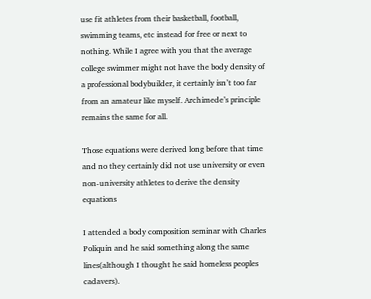use fit athletes from their basketball, football, swimming teams, etc instead for free or next to nothing. While I agree with you that the average college swimmer might not have the body density of a professional bodybuilder, it certainly isn’t too far from an amateur like myself. Archimede’s principle remains the same for all.

Those equations were derived long before that time and no they certainly did not use university or even non-university athletes to derive the density equations

I attended a body composition seminar with Charles Poliquin and he said something along the same lines(although I thought he said homeless peoples cadavers).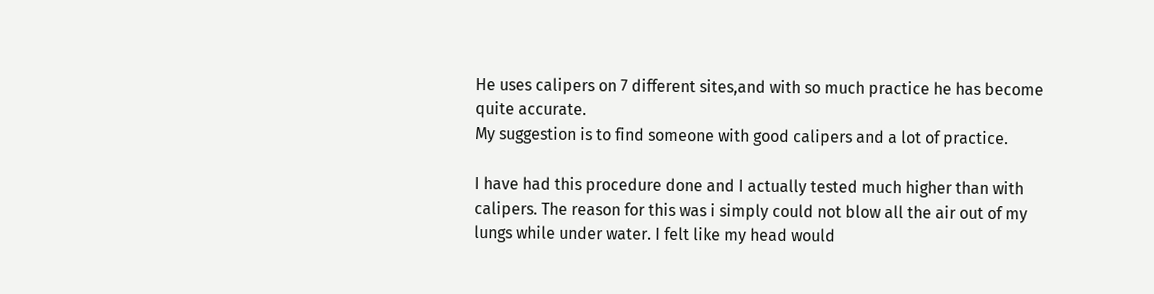He uses calipers on 7 different sites,and with so much practice he has become quite accurate.
My suggestion is to find someone with good calipers and a lot of practice.

I have had this procedure done and I actually tested much higher than with calipers. The reason for this was i simply could not blow all the air out of my lungs while under water. I felt like my head would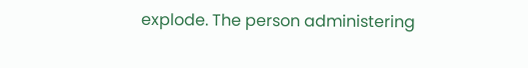explode. The person administering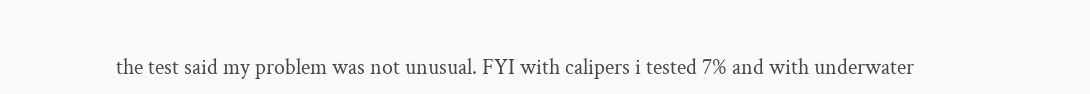the test said my problem was not unusual. FYI with calipers i tested 7% and with underwater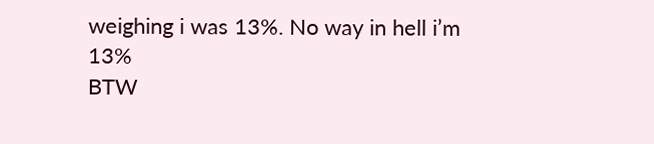weighing i was 13%. No way in hell i’m 13%
BTW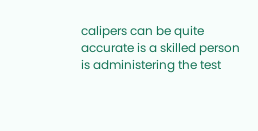calipers can be quite accurate is a skilled person is administering the test